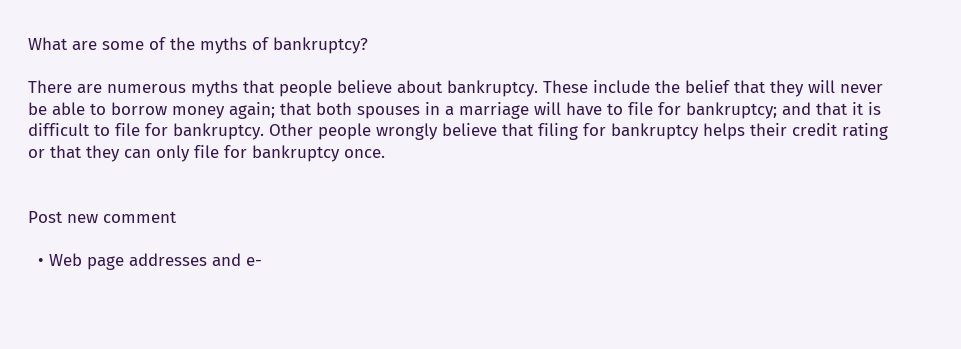What are some of the myths of bankruptcy?

There are numerous myths that people believe about bankruptcy. These include the belief that they will never be able to borrow money again; that both spouses in a marriage will have to file for bankruptcy; and that it is difficult to file for bankruptcy. Other people wrongly believe that filing for bankruptcy helps their credit rating or that they can only file for bankruptcy once.


Post new comment

  • Web page addresses and e-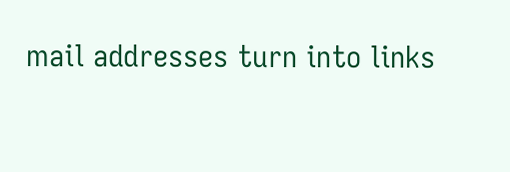mail addresses turn into links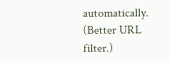automatically. (Better URL filter.)